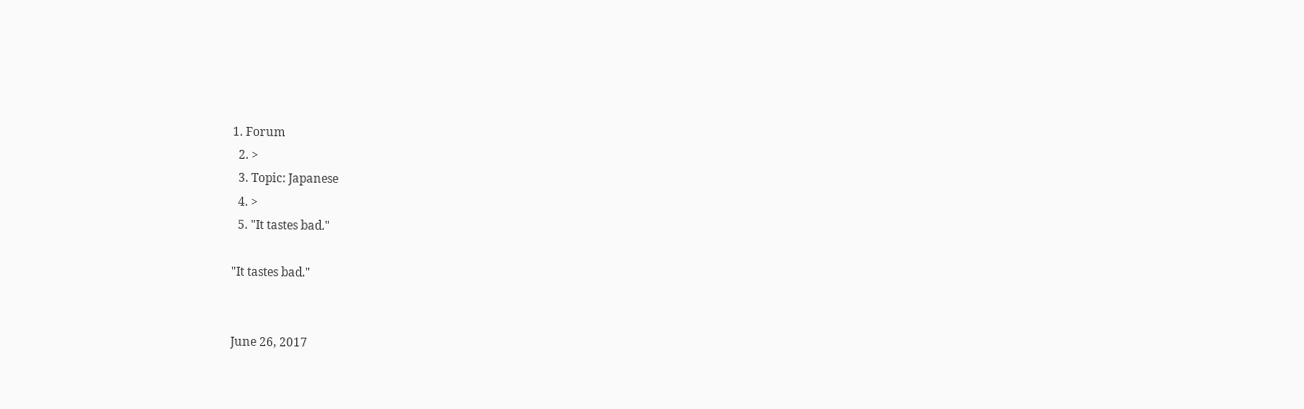1. Forum
  2. >
  3. Topic: Japanese
  4. >
  5. "It tastes bad."

"It tastes bad."


June 26, 2017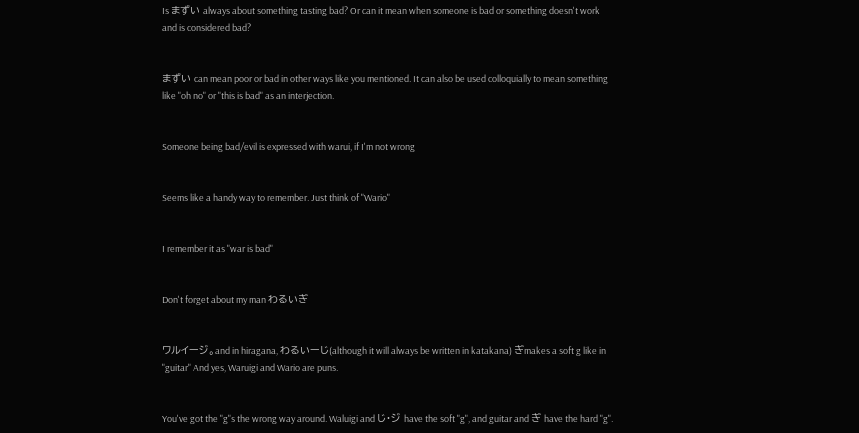Is まずい always about something tasting bad? Or can it mean when someone is bad or something doesn't work and is considered bad?


まずい can mean poor or bad in other ways like you mentioned. It can also be used colloquially to mean something like "oh no" or "this is bad" as an interjection.


Someone being bad/evil is expressed with warui, if I'm not wrong


Seems like a handy way to remember. Just think of "Wario"


I remember it as "war is bad"


Don't forget about my man わるいぎ


ワルイージ。and in hiragana, わるいーじ(although it will always be written in katakana) ぎmakes a soft g like in "guitar" And yes, Waruigi and Wario are puns.


You've got the "g"s the wrong way around. Waluigi and じ・ジ have the soft "g", and guitar and ぎ have the hard "g".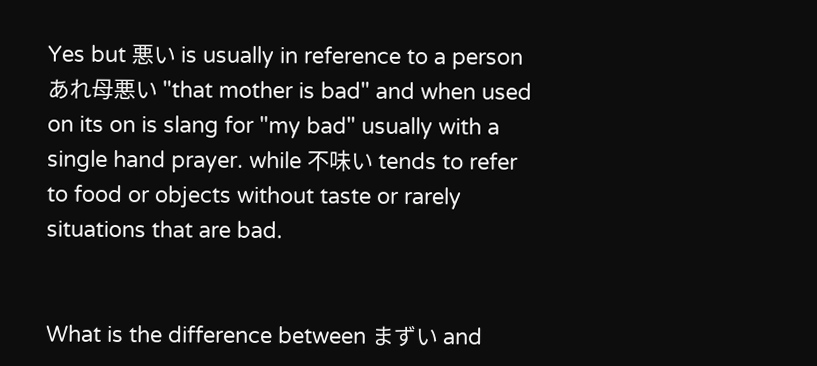Yes but 悪い is usually in reference to a person あれ母悪い "that mother is bad" and when used on its on is slang for "my bad" usually with a single hand prayer. while 不味い tends to refer to food or objects without taste or rarely situations that are bad.


What is the difference between まずい and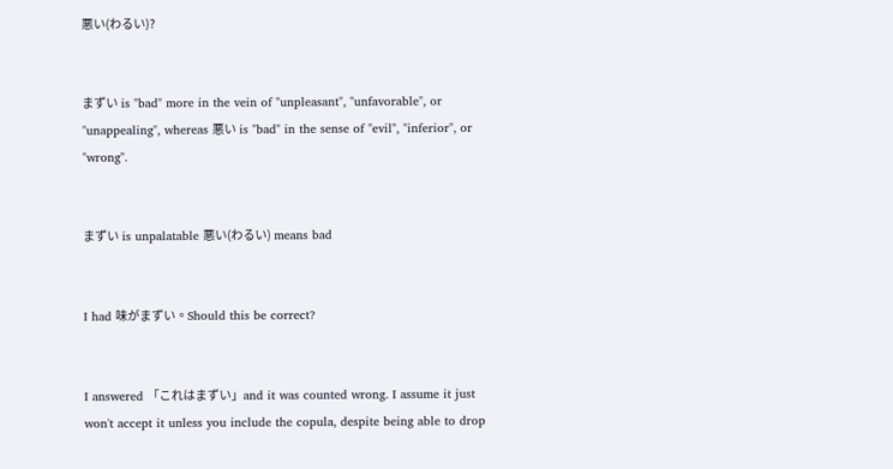悪い(わるい)?


まずい is "bad" more in the vein of "unpleasant", "unfavorable", or "unappealing", whereas 悪い is "bad" in the sense of "evil", "inferior", or "wrong".


まずい is unpalatable 悪い(わるい) means bad


I had 味がまずい。Should this be correct?


I answered 「これはまずい」and it was counted wrong. I assume it just won't accept it unless you include the copula, despite being able to drop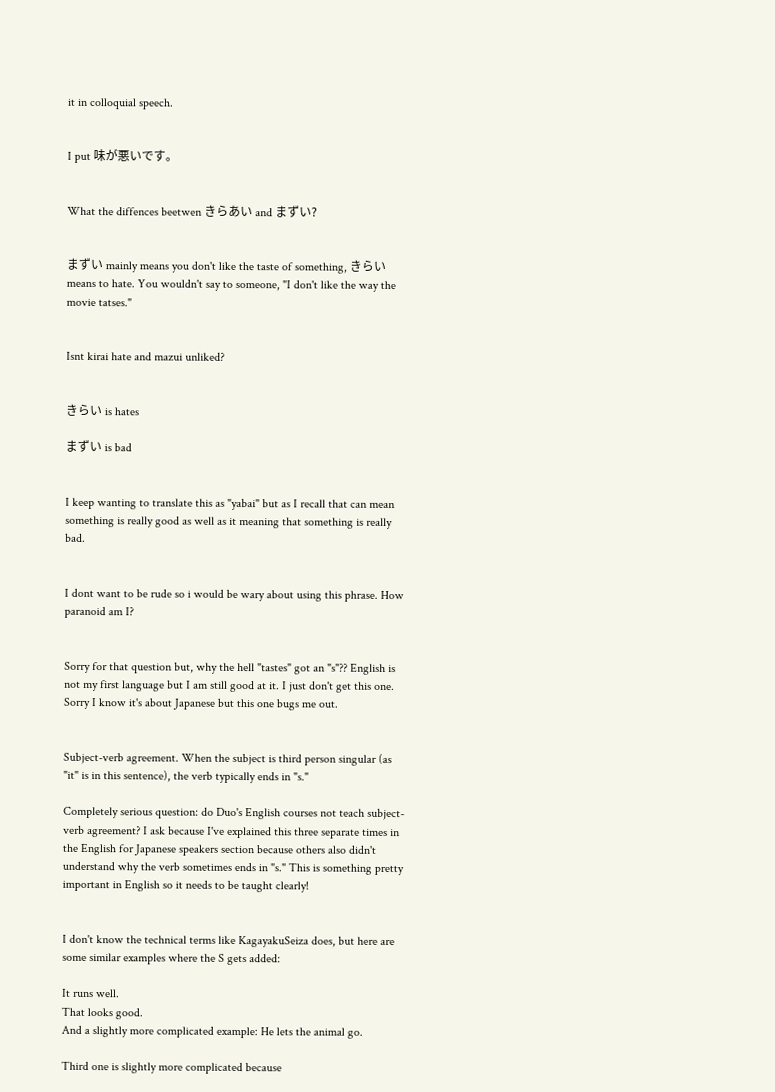it in colloquial speech.


I put 味が悪いです。


What the diffences beetwen きらあい and まずい?


まずい mainly means you don't like the taste of something, きらい means to hate. You wouldn't say to someone, "I don't like the way the movie tatses."


Isnt kirai hate and mazui unliked?


きらい is hates

まずい is bad


I keep wanting to translate this as "yabai" but as I recall that can mean something is really good as well as it meaning that something is really bad.


I dont want to be rude so i would be wary about using this phrase. How paranoid am I?


Sorry for that question but, why the hell "tastes" got an "s"?? English is not my first language but I am still good at it. I just don't get this one. Sorry I know it's about Japanese but this one bugs me out.


Subject-verb agreement. When the subject is third person singular (as "it" is in this sentence), the verb typically ends in "s."

Completely serious question: do Duo's English courses not teach subject-verb agreement? I ask because I've explained this three separate times in the English for Japanese speakers section because others also didn't understand why the verb sometimes ends in "s." This is something pretty important in English so it needs to be taught clearly!


I don't know the technical terms like KagayakuSeiza does, but here are some similar examples where the S gets added:

It runs well.
That looks good.
And a slightly more complicated example: He lets the animal go.

Third one is slightly more complicated because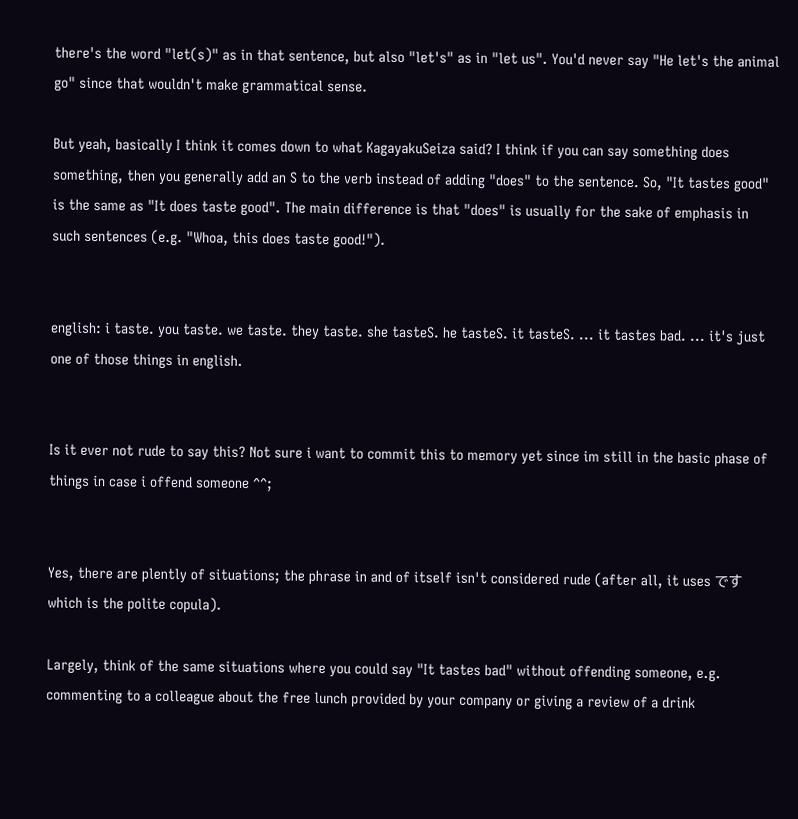there's the word "let(s)" as in that sentence, but also "let's" as in "let us". You'd never say "He let's the animal go" since that wouldn't make grammatical sense.

But yeah, basically I think it comes down to what KagayakuSeiza said? I think if you can say something does something, then you generally add an S to the verb instead of adding "does" to the sentence. So, "It tastes good" is the same as "It does taste good". The main difference is that "does" is usually for the sake of emphasis in such sentences (e.g. "Whoa, this does taste good!").


english: i taste. you taste. we taste. they taste. she tasteS. he tasteS. it tasteS. ... it tastes bad. ... it's just one of those things in english.


Is it ever not rude to say this? Not sure i want to commit this to memory yet since im still in the basic phase of things in case i offend someone ^^;


Yes, there are plently of situations; the phrase in and of itself isn't considered rude (after all, it uses です which is the polite copula).

Largely, think of the same situations where you could say "It tastes bad" without offending someone, e.g. commenting to a colleague about the free lunch provided by your company or giving a review of a drink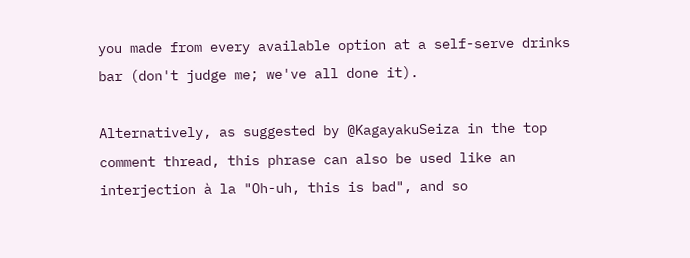you made from every available option at a self-serve drinks bar (don't judge me; we've all done it).

Alternatively, as suggested by @KagayakuSeiza in the top comment thread, this phrase can also be used like an interjection à la "Oh-uh, this is bad", and so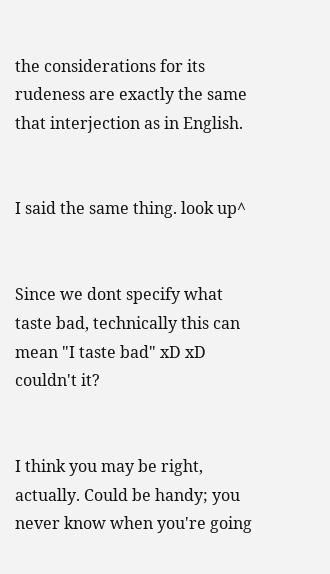the considerations for its rudeness are exactly the same that interjection as in English.


I said the same thing. look up^


Since we dont specify what taste bad, technically this can mean "I taste bad" xD xD couldn't it?


I think you may be right, actually. Could be handy; you never know when you're going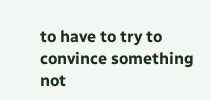to have to try to convince something not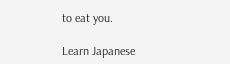to eat you.

Learn Japanese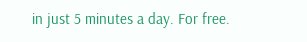in just 5 minutes a day. For free.